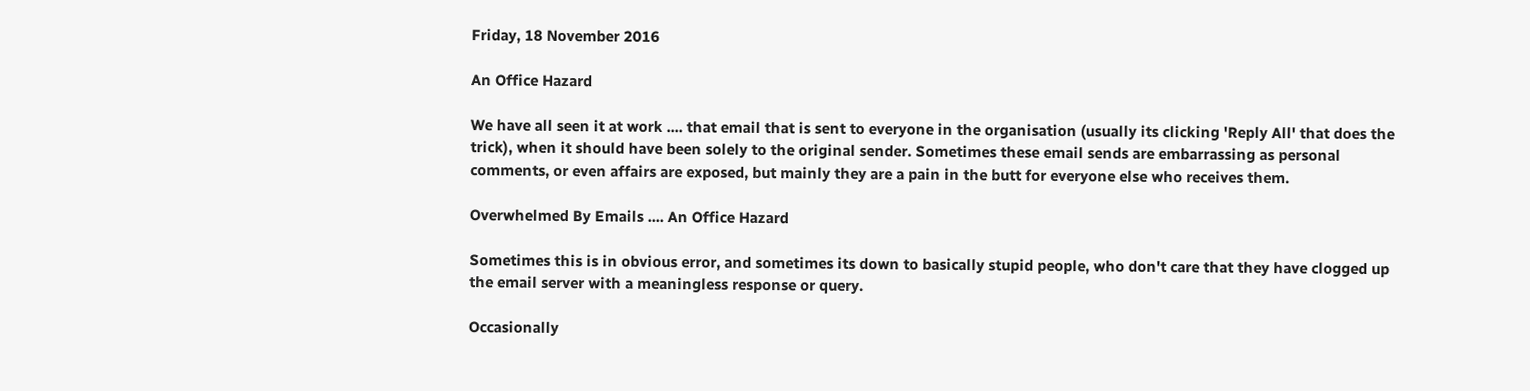Friday, 18 November 2016

An Office Hazard

We have all seen it at work .... that email that is sent to everyone in the organisation (usually its clicking 'Reply All' that does the trick), when it should have been solely to the original sender. Sometimes these email sends are embarrassing as personal comments, or even affairs are exposed, but mainly they are a pain in the butt for everyone else who receives them.

Overwhelmed By Emails .... An Office Hazard

Sometimes this is in obvious error, and sometimes its down to basically stupid people, who don't care that they have clogged up the email server with a meaningless response or query.

Occasionally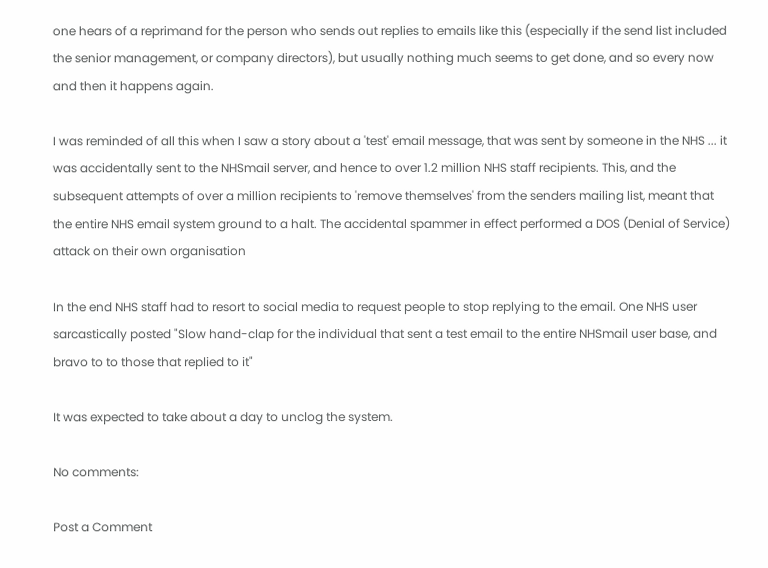one hears of a reprimand for the person who sends out replies to emails like this (especially if the send list included the senior management, or company directors), but usually nothing much seems to get done, and so every now and then it happens again.

I was reminded of all this when I saw a story about a 'test' email message, that was sent by someone in the NHS ... it was accidentally sent to the NHSmail server, and hence to over 1.2 million NHS staff recipients. This, and the subsequent attempts of over a million recipients to 'remove themselves' from the senders mailing list, meant that the entire NHS email system ground to a halt. The accidental spammer in effect performed a DOS (Denial of Service) attack on their own organisation

In the end NHS staff had to resort to social media to request people to stop replying to the email. One NHS user sarcastically posted "Slow hand-clap for the individual that sent a test email to the entire NHSmail user base, and bravo to to those that replied to it"

It was expected to take about a day to unclog the system.

No comments:

Post a Comment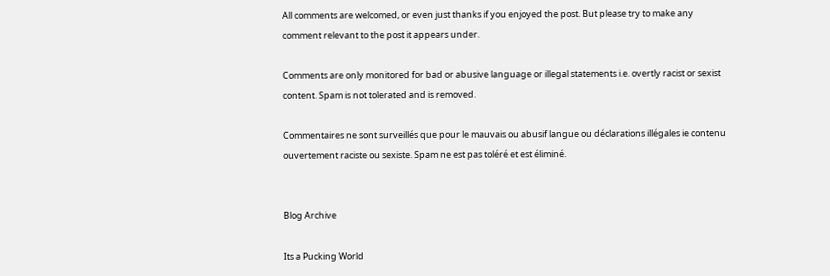All comments are welcomed, or even just thanks if you enjoyed the post. But please try to make any comment relevant to the post it appears under.

Comments are only monitored for bad or abusive language or illegal statements i.e. overtly racist or sexist content. Spam is not tolerated and is removed.

Commentaires ne sont surveillés que pour le mauvais ou abusif langue ou déclarations illégales ie contenu ouvertement raciste ou sexiste. Spam ne est pas toléré et est éliminé.


Blog Archive

Its a Pucking World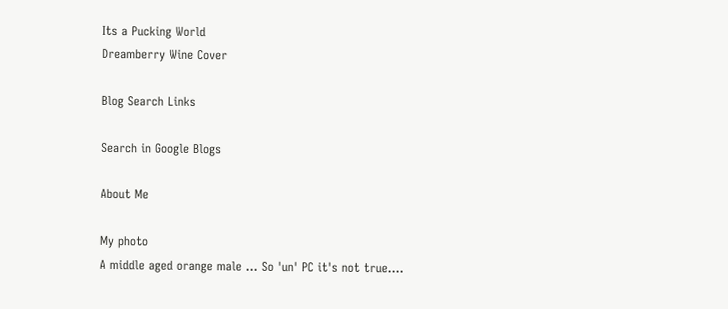Its a Pucking World
Dreamberry Wine Cover

Blog Search Links

Search in Google Blogs

About Me

My photo
A middle aged orange male ... So 'un' PC it's not true....